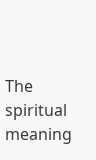The spiritual meaning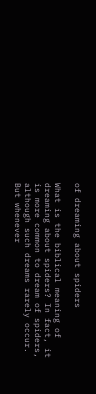of dreaming about spiders

What is the biblical meaning of dreaming about spiders? In fact, it is more common to dream of spiders, although such dreams rarely occur. But whenever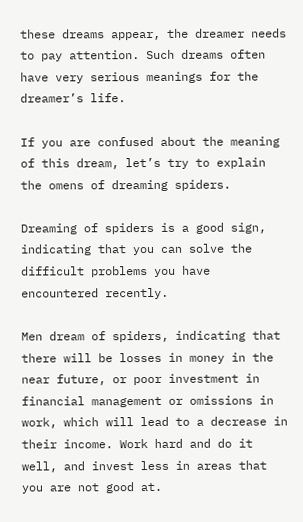these dreams appear, the dreamer needs to pay attention. Such dreams often have very serious meanings for the dreamer’s life.

If you are confused about the meaning of this dream, let’s try to explain the omens of dreaming spiders.

Dreaming of spiders is a good sign, indicating that you can solve the difficult problems you have encountered recently.

Men dream of spiders, indicating that there will be losses in money in the near future, or poor investment in financial management or omissions in work, which will lead to a decrease in their income. Work hard and do it well, and invest less in areas that you are not good at.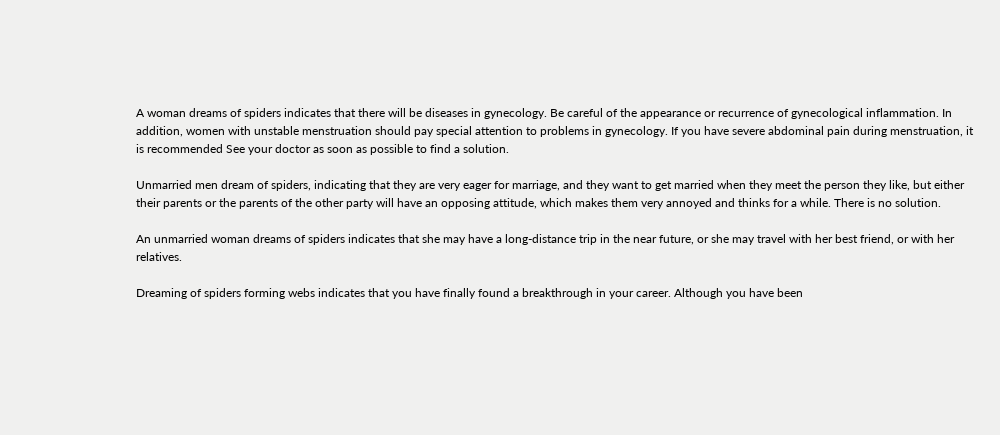A woman dreams of spiders indicates that there will be diseases in gynecology. Be careful of the appearance or recurrence of gynecological inflammation. In addition, women with unstable menstruation should pay special attention to problems in gynecology. If you have severe abdominal pain during menstruation, it is recommended See your doctor as soon as possible to find a solution.

Unmarried men dream of spiders, indicating that they are very eager for marriage, and they want to get married when they meet the person they like, but either their parents or the parents of the other party will have an opposing attitude, which makes them very annoyed and thinks for a while. There is no solution.

An unmarried woman dreams of spiders indicates that she may have a long-distance trip in the near future, or she may travel with her best friend, or with her relatives.

Dreaming of spiders forming webs indicates that you have finally found a breakthrough in your career. Although you have been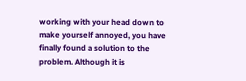working with your head down to make yourself annoyed, you have finally found a solution to the problem. Although it is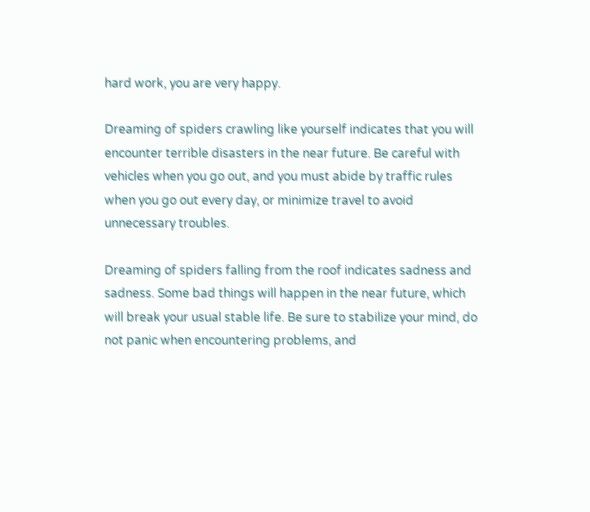hard work, you are very happy.

Dreaming of spiders crawling like yourself indicates that you will encounter terrible disasters in the near future. Be careful with vehicles when you go out, and you must abide by traffic rules when you go out every day, or minimize travel to avoid unnecessary troubles.

Dreaming of spiders falling from the roof indicates sadness and sadness. Some bad things will happen in the near future, which will break your usual stable life. Be sure to stabilize your mind, do not panic when encountering problems, and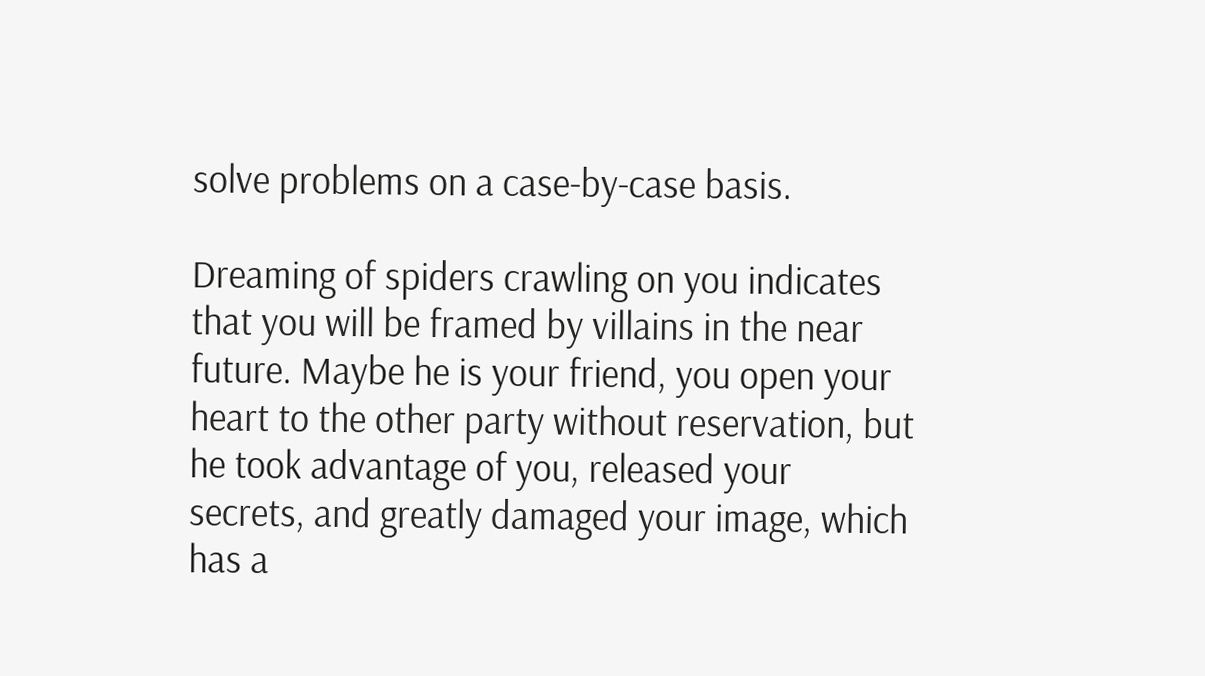solve problems on a case-by-case basis.

Dreaming of spiders crawling on you indicates that you will be framed by villains in the near future. Maybe he is your friend, you open your heart to the other party without reservation, but he took advantage of you, released your secrets, and greatly damaged your image, which has a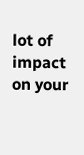lot of impact on your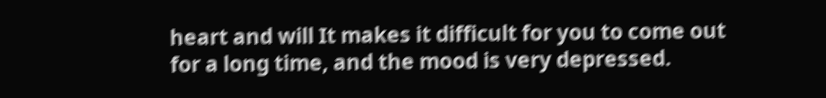heart and will It makes it difficult for you to come out for a long time, and the mood is very depressed.